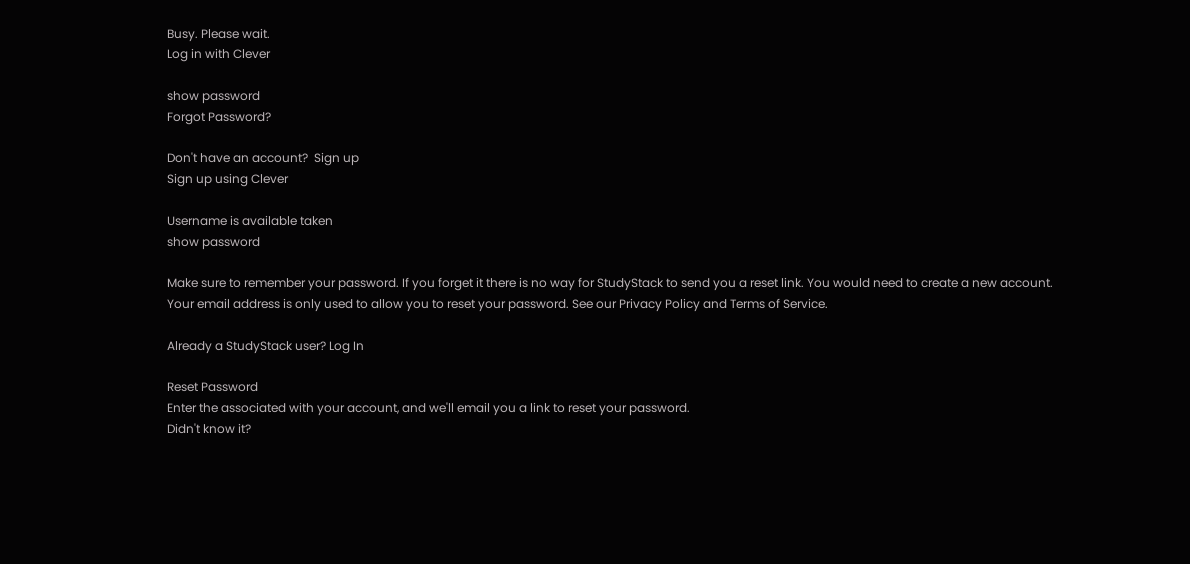Busy. Please wait.
Log in with Clever

show password
Forgot Password?

Don't have an account?  Sign up
Sign up using Clever

Username is available taken
show password

Make sure to remember your password. If you forget it there is no way for StudyStack to send you a reset link. You would need to create a new account.
Your email address is only used to allow you to reset your password. See our Privacy Policy and Terms of Service.

Already a StudyStack user? Log In

Reset Password
Enter the associated with your account, and we'll email you a link to reset your password.
Didn't know it?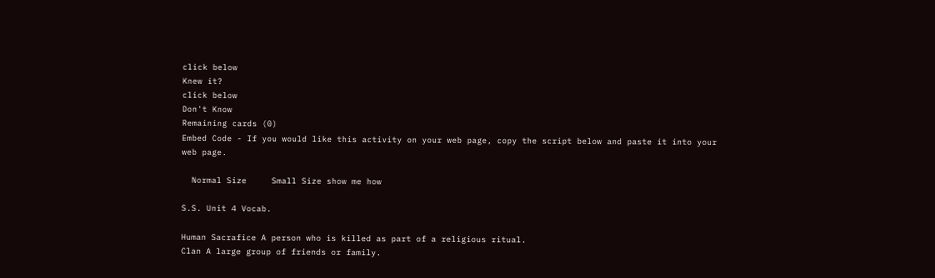click below
Knew it?
click below
Don't Know
Remaining cards (0)
Embed Code - If you would like this activity on your web page, copy the script below and paste it into your web page.

  Normal Size     Small Size show me how

S.S. Unit 4 Vocab.

Human Sacrafice A person who is killed as part of a religious ritual.
Clan A large group of friends or family.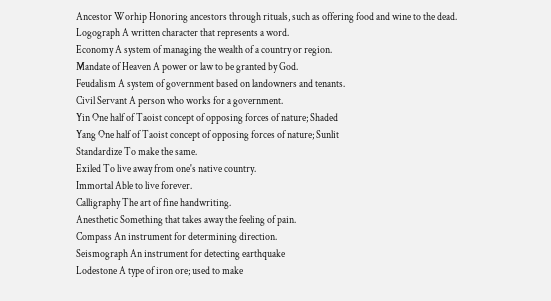Ancestor Worhip Honoring ancestors through rituals, such as offering food and wine to the dead.
Logograph A written character that represents a word.
Economy A system of managing the wealth of a country or region.
Mandate of Heaven A power or law to be granted by God.
Feudalism A system of government based on landowners and tenants.
Civil Servant A person who works for a government.
Yin One half of Taoist concept of opposing forces of nature; Shaded
Yang One half of Taoist concept of opposing forces of nature; Sunlit
Standardize To make the same.
Exiled To live away from one's native country.
Immortal Able to live forever.
Calligraphy The art of fine handwriting.
Anesthetic Something that takes away the feeling of pain.
Compass An instrument for determining direction.
Seismograph An instrument for detecting earthquake
Lodestone A type of iron ore; used to make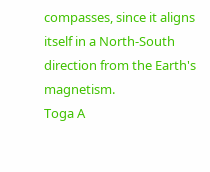compasses, since it aligns itself in a North-South direction from the Earth's magnetism.
Toga A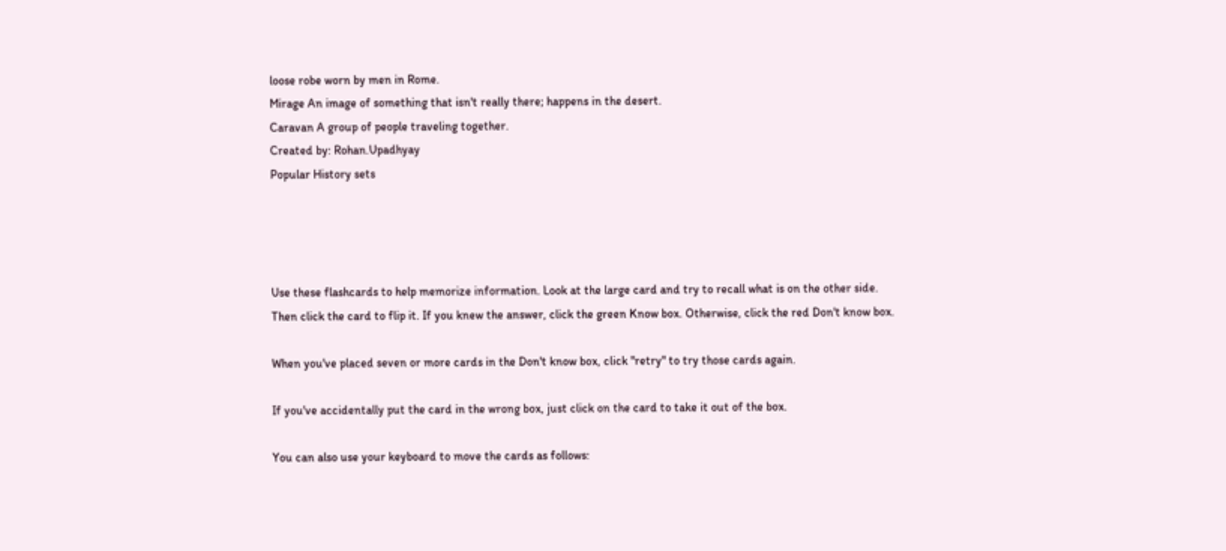loose robe worn by men in Rome.
Mirage An image of something that isn't really there; happens in the desert.
Caravan A group of people traveling together.
Created by: Rohan.Upadhyay
Popular History sets




Use these flashcards to help memorize information. Look at the large card and try to recall what is on the other side. Then click the card to flip it. If you knew the answer, click the green Know box. Otherwise, click the red Don't know box.

When you've placed seven or more cards in the Don't know box, click "retry" to try those cards again.

If you've accidentally put the card in the wrong box, just click on the card to take it out of the box.

You can also use your keyboard to move the cards as follows: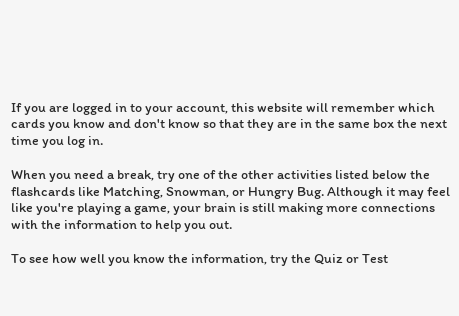If you are logged in to your account, this website will remember which cards you know and don't know so that they are in the same box the next time you log in.

When you need a break, try one of the other activities listed below the flashcards like Matching, Snowman, or Hungry Bug. Although it may feel like you're playing a game, your brain is still making more connections with the information to help you out.

To see how well you know the information, try the Quiz or Test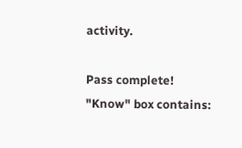activity.

Pass complete!
"Know" box contains: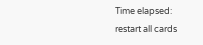Time elapsed:
restart all cards